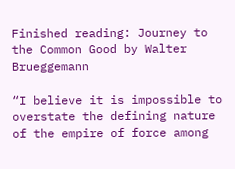Finished reading: Journey to the Common Good by Walter Brueggemann

“I believe it is impossible to overstate the defining nature of the empire of force among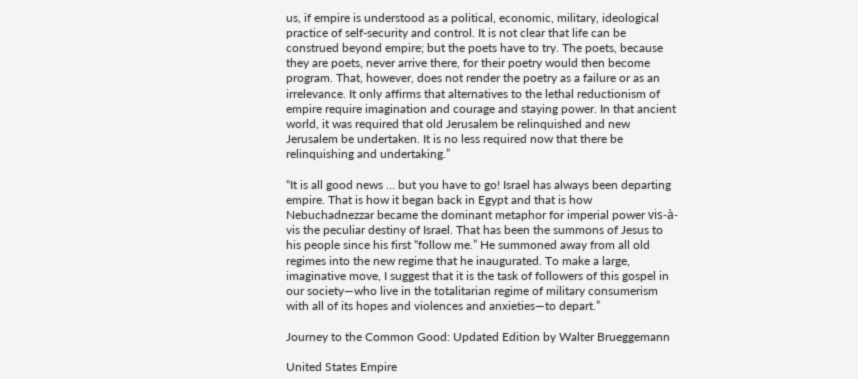us, if empire is understood as a political, economic, military, ideological practice of self-security and control. It is not clear that life can be construed beyond empire; but the poets have to try. The poets, because they are poets, never arrive there, for their poetry would then become program. That, however, does not render the poetry as a failure or as an irrelevance. It only affirms that alternatives to the lethal reductionism of empire require imagination and courage and staying power. In that ancient world, it was required that old Jerusalem be relinquished and new Jerusalem be undertaken. It is no less required now that there be relinquishing and undertaking.”

“It is all good news … but you have to go! Israel has always been departing empire. That is how it began back in Egypt and that is how Nebuchadnezzar became the dominant metaphor for imperial power vis-à-vis the peculiar destiny of Israel. That has been the summons of Jesus to his people since his first “follow me.” He summoned away from all old regimes into the new regime that he inaugurated. To make a large, imaginative move, I suggest that it is the task of followers of this gospel in our society—who live in the totalitarian regime of military consumerism with all of its hopes and violences and anxieties—to depart.”

Journey to the Common Good: Updated Edition by Walter Brueggemann

United States Empire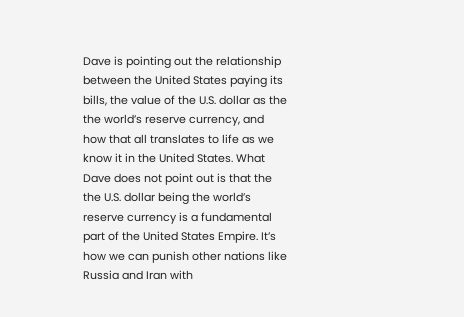Dave is pointing out the relationship between the United States paying its bills, the value of the U.S. dollar as the the world’s reserve currency, and how that all translates to life as we know it in the United States. What Dave does not point out is that the the U.S. dollar being the world’s reserve currency is a fundamental part of the United States Empire. It’s how we can punish other nations like Russia and Iran with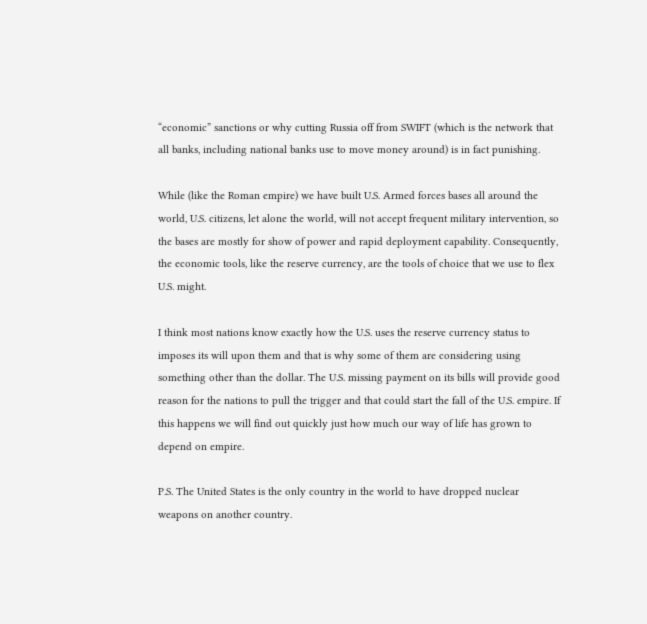“economic” sanctions or why cutting Russia off from SWIFT (which is the network that all banks, including national banks use to move money around) is in fact punishing.

While (like the Roman empire) we have built U.S. Armed forces bases all around the world, U.S. citizens, let alone the world, will not accept frequent military intervention, so the bases are mostly for show of power and rapid deployment capability. Consequently, the economic tools, like the reserve currency, are the tools of choice that we use to flex U.S. might.

I think most nations know exactly how the U.S. uses the reserve currency status to imposes its will upon them and that is why some of them are considering using something other than the dollar. The U.S. missing payment on its bills will provide good reason for the nations to pull the trigger and that could start the fall of the U.S. empire. If this happens we will find out quickly just how much our way of life has grown to depend on empire.

P.S. The United States is the only country in the world to have dropped nuclear weapons on another country.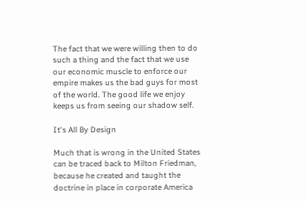The fact that we were willing then to do such a thing and the fact that we use our economic muscle to enforce our empire makes us the bad guys for most of the world. The good life we enjoy keeps us from seeing our shadow self.

It's All By Design

Much that is wrong in the United States can be traced back to Milton Friedman, because he created and taught the doctrine in place in corporate America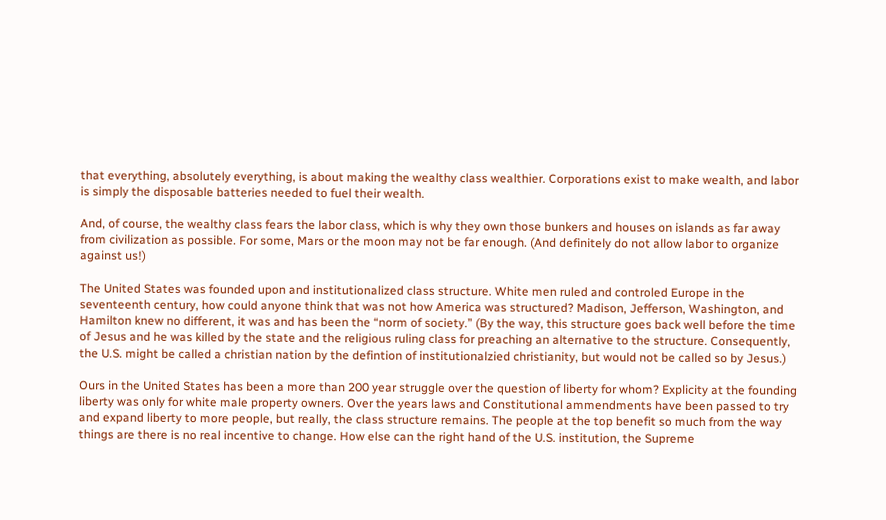that everything, absolutely everything, is about making the wealthy class wealthier. Corporations exist to make wealth, and labor is simply the disposable batteries needed to fuel their wealth.

And, of course, the wealthy class fears the labor class, which is why they own those bunkers and houses on islands as far away from civilization as possible. For some, Mars or the moon may not be far enough. (And definitely do not allow labor to organize against us!)

The United States was founded upon and institutionalized class structure. White men ruled and controled Europe in the seventeenth century, how could anyone think that was not how America was structured? Madison, Jefferson, Washington, and Hamilton knew no different, it was and has been the “norm of society.” (By the way, this structure goes back well before the time of Jesus and he was killed by the state and the religious ruling class for preaching an alternative to the structure. Consequently, the U.S. might be called a christian nation by the defintion of institutionalzied christianity, but would not be called so by Jesus.)

Ours in the United States has been a more than 200 year struggle over the question of liberty for whom? Explicity at the founding liberty was only for white male property owners. Over the years laws and Constitutional ammendments have been passed to try and expand liberty to more people, but really, the class structure remains. The people at the top benefit so much from the way things are there is no real incentive to change. How else can the right hand of the U.S. institution, the Supreme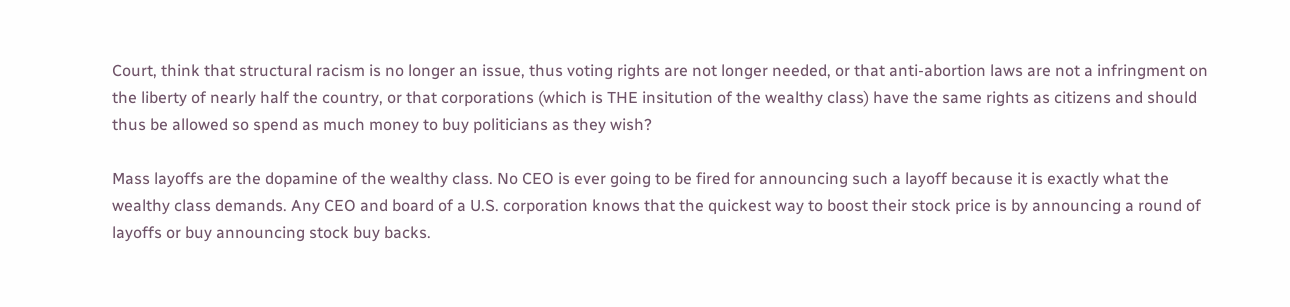Court, think that structural racism is no longer an issue, thus voting rights are not longer needed, or that anti-abortion laws are not a infringment on the liberty of nearly half the country, or that corporations (which is THE insitution of the wealthy class) have the same rights as citizens and should thus be allowed so spend as much money to buy politicians as they wish?

Mass layoffs are the dopamine of the wealthy class. No CEO is ever going to be fired for announcing such a layoff because it is exactly what the wealthy class demands. Any CEO and board of a U.S. corporation knows that the quickest way to boost their stock price is by announcing a round of layoffs or buy announcing stock buy backs.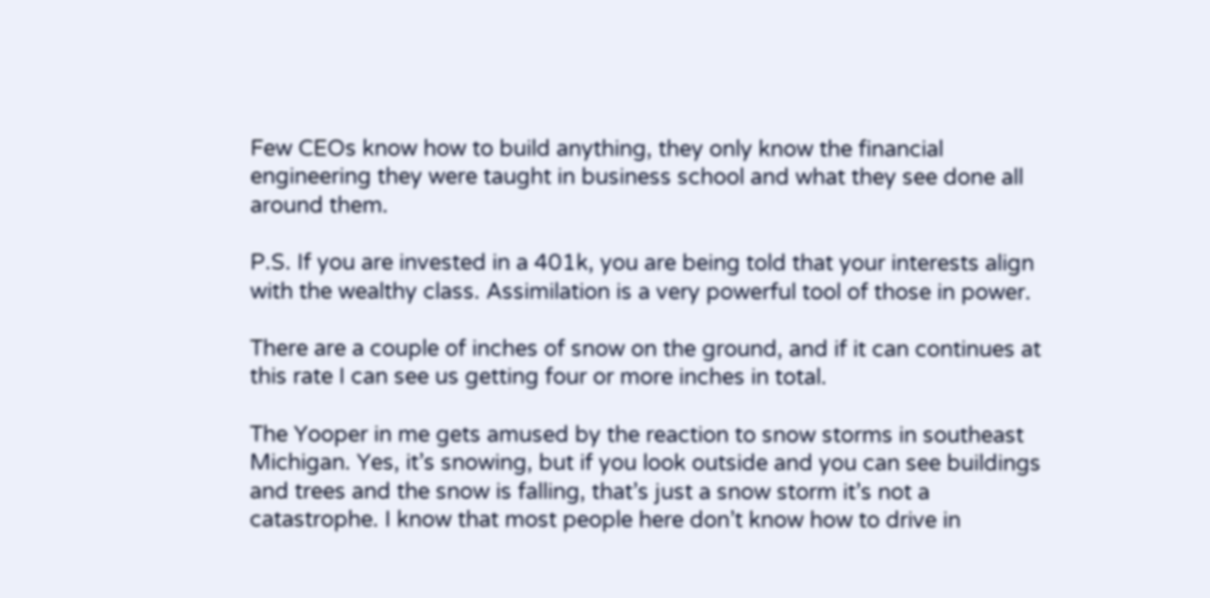Few CEOs know how to build anything, they only know the financial engineering they were taught in business school and what they see done all around them.

P.S. If you are invested in a 401k, you are being told that your interests align with the wealthy class. Assimilation is a very powerful tool of those in power.

There are a couple of inches of snow on the ground, and if it can continues at this rate I can see us getting four or more inches in total.

The Yooper in me gets amused by the reaction to snow storms in southeast Michigan. Yes, it’s snowing, but if you look outside and you can see buildings and trees and the snow is falling, that’s just a snow storm it’s not a catastrophe. I know that most people here don’t know how to drive in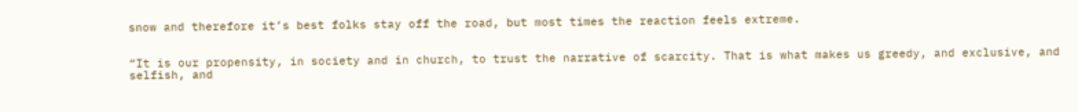snow and therefore it’s best folks stay off the road, but most times the reaction feels extreme.


“It is our propensity, in society and in church, to trust the narrative of scarcity. That is what makes us greedy, and exclusive, and selfish, and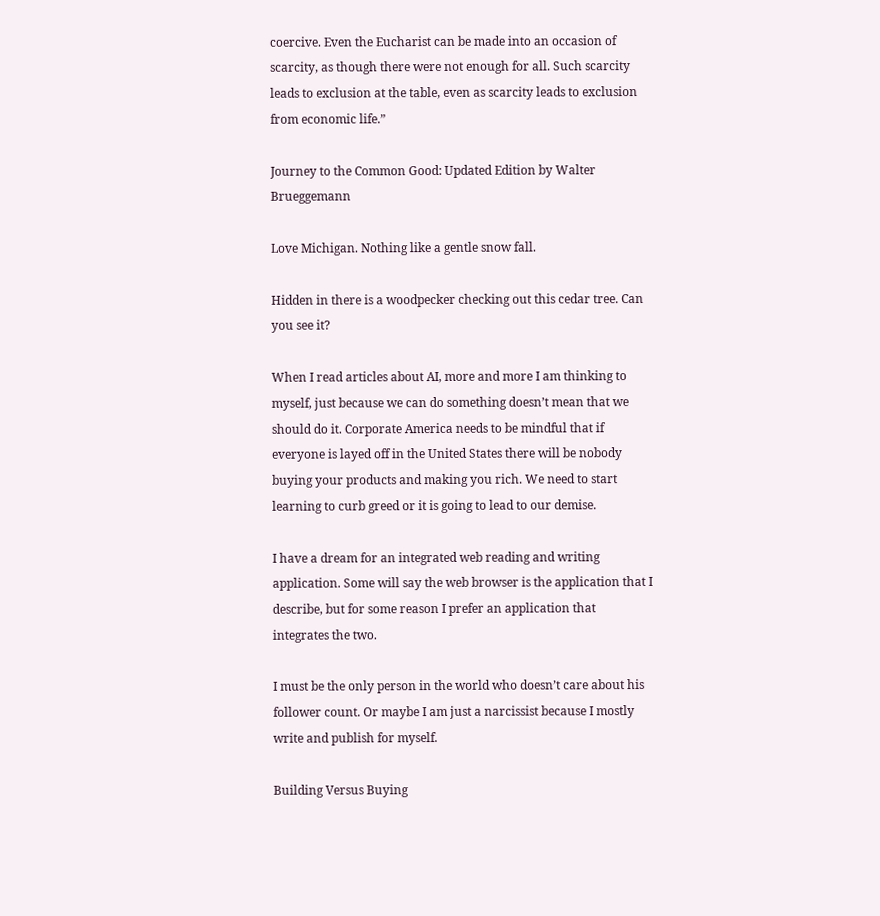coercive. Even the Eucharist can be made into an occasion of scarcity, as though there were not enough for all. Such scarcity leads to exclusion at the table, even as scarcity leads to exclusion from economic life.”

Journey to the Common Good: Updated Edition by Walter Brueggemann

Love Michigan. Nothing like a gentle snow fall.

Hidden in there is a woodpecker checking out this cedar tree. Can you see it?

When I read articles about AI, more and more I am thinking to myself, just because we can do something doesn’t mean that we should do it. Corporate America needs to be mindful that if everyone is layed off in the United States there will be nobody buying your products and making you rich. We need to start learning to curb greed or it is going to lead to our demise.

I have a dream for an integrated web reading and writing application. Some will say the web browser is the application that I describe, but for some reason I prefer an application that integrates the two.

I must be the only person in the world who doesn’t care about his follower count. Or maybe I am just a narcissist because I mostly write and publish for myself.

Building Versus Buying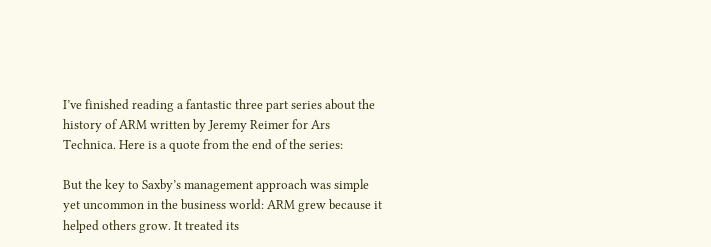I’ve finished reading a fantastic three part series about the history of ARM written by Jeremy Reimer for Ars Technica. Here is a quote from the end of the series:

But the key to Saxby’s management approach was simple yet uncommon in the business world: ARM grew because it helped others grow. It treated its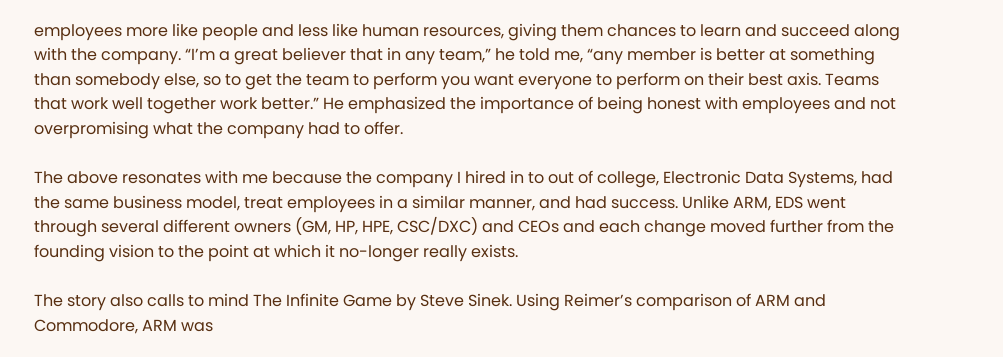employees more like people and less like human resources, giving them chances to learn and succeed along with the company. “I’m a great believer that in any team,” he told me, “any member is better at something than somebody else, so to get the team to perform you want everyone to perform on their best axis. Teams that work well together work better.” He emphasized the importance of being honest with employees and not overpromising what the company had to offer.

The above resonates with me because the company I hired in to out of college, Electronic Data Systems, had the same business model, treat employees in a similar manner, and had success. Unlike ARM, EDS went through several different owners (GM, HP, HPE, CSC/DXC) and CEOs and each change moved further from the founding vision to the point at which it no-longer really exists.

The story also calls to mind The Infinite Game by Steve Sinek. Using Reimer’s comparison of ARM and Commodore, ARM was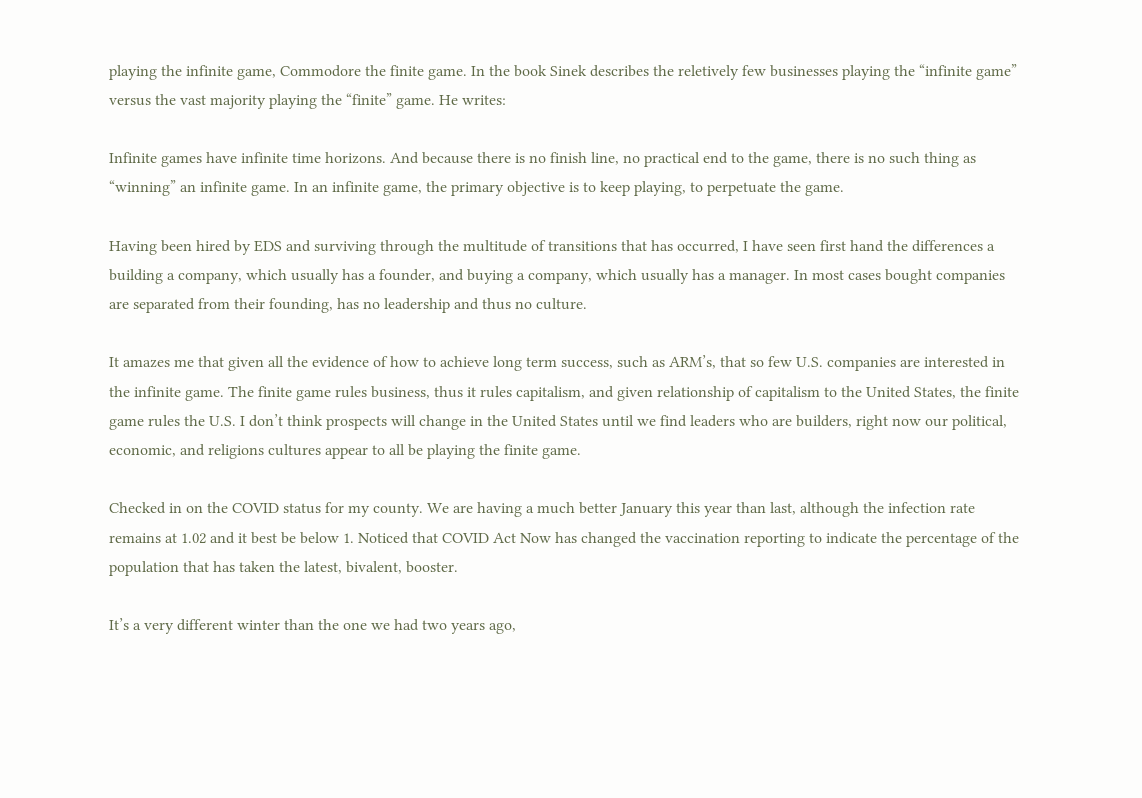playing the infinite game, Commodore the finite game. In the book Sinek describes the reletively few businesses playing the “infinite game” versus the vast majority playing the “finite” game. He writes:

Infinite games have infinite time horizons. And because there is no finish line, no practical end to the game, there is no such thing as “winning” an infinite game. In an infinite game, the primary objective is to keep playing, to perpetuate the game.

Having been hired by EDS and surviving through the multitude of transitions that has occurred, I have seen first hand the differences a building a company, which usually has a founder, and buying a company, which usually has a manager. In most cases bought companies are separated from their founding, has no leadership and thus no culture.

It amazes me that given all the evidence of how to achieve long term success, such as ARM’s, that so few U.S. companies are interested in the infinite game. The finite game rules business, thus it rules capitalism, and given relationship of capitalism to the United States, the finite game rules the U.S. I don’t think prospects will change in the United States until we find leaders who are builders, right now our political, economic, and religions cultures appear to all be playing the finite game.

Checked in on the COVID status for my county. We are having a much better January this year than last, although the infection rate remains at 1.02 and it best be below 1. Noticed that COVID Act Now has changed the vaccination reporting to indicate the percentage of the population that has taken the latest, bivalent, booster.

It’s a very different winter than the one we had two years ago,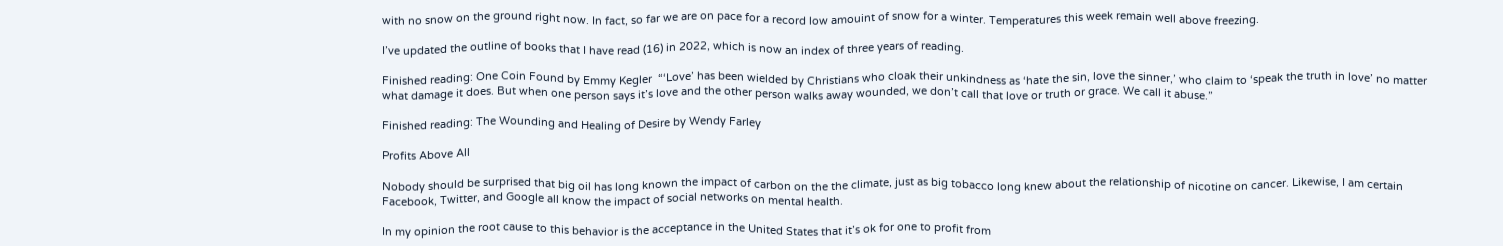with no snow on the ground right now. In fact, so far we are on pace for a record low amouint of snow for a winter. Temperatures this week remain well above freezing.

I’ve updated the outline of books that I have read (16) in 2022, which is now an index of three years of reading.

Finished reading: One Coin Found by Emmy Kegler  “‘Love’ has been wielded by Christians who cloak their unkindness as ‘hate the sin, love the sinner,’ who claim to ‘speak the truth in love’ no matter what damage it does. But when one person says it’s love and the other person walks away wounded, we don’t call that love or truth or grace. We call it abuse.”

Finished reading: The Wounding and Healing of Desire by Wendy Farley

Profits Above All

Nobody should be surprised that big oil has long known the impact of carbon on the the climate, just as big tobacco long knew about the relationship of nicotine on cancer. Likewise, I am certain Facebook, Twitter, and Google all know the impact of social networks on mental health.

In my opinion the root cause to this behavior is the acceptance in the United States that it’s ok for one to profit from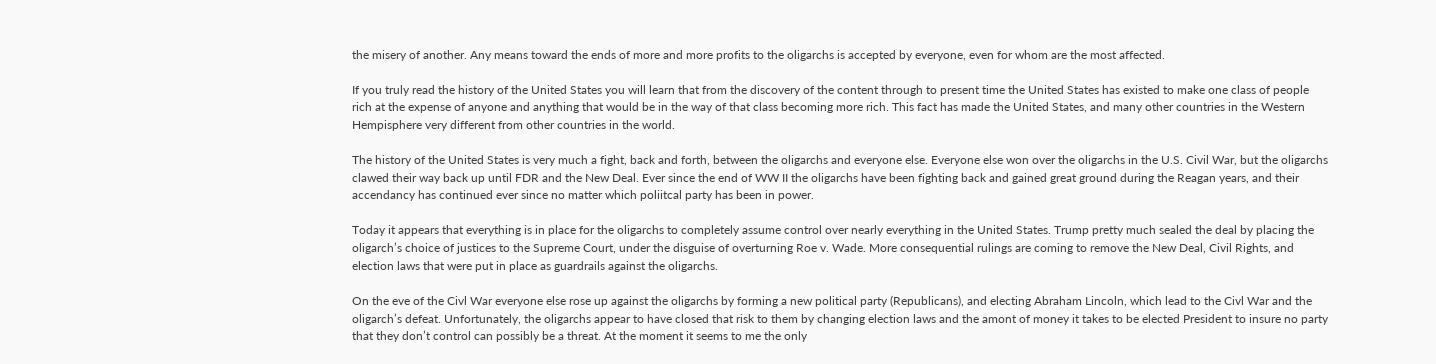the misery of another. Any means toward the ends of more and more profits to the oligarchs is accepted by everyone, even for whom are the most affected.

If you truly read the history of the United States you will learn that from the discovery of the content through to present time the United States has existed to make one class of people rich at the expense of anyone and anything that would be in the way of that class becoming more rich. This fact has made the United States, and many other countries in the Western Hempisphere very different from other countries in the world.

The history of the United States is very much a fight, back and forth, between the oligarchs and everyone else. Everyone else won over the oligarchs in the U.S. Civil War, but the oligarchs clawed their way back up until FDR and the New Deal. Ever since the end of WW II the oligarchs have been fighting back and gained great ground during the Reagan years, and their accendancy has continued ever since no matter which poliitcal party has been in power.

Today it appears that everything is in place for the oligarchs to completely assume control over nearly everything in the United States. Trump pretty much sealed the deal by placing the oligarch’s choice of justices to the Supreme Court, under the disguise of overturning Roe v. Wade. More consequential rulings are coming to remove the New Deal, Civil Rights, and election laws that were put in place as guardrails against the oligarchs.

On the eve of the Civl War everyone else rose up against the oligarchs by forming a new political party (Republicans), and electing Abraham Lincoln, which lead to the Civl War and the oligarch’s defeat. Unfortunately, the oligarchs appear to have closed that risk to them by changing election laws and the amont of money it takes to be elected President to insure no party that they don’t control can possibly be a threat. At the moment it seems to me the only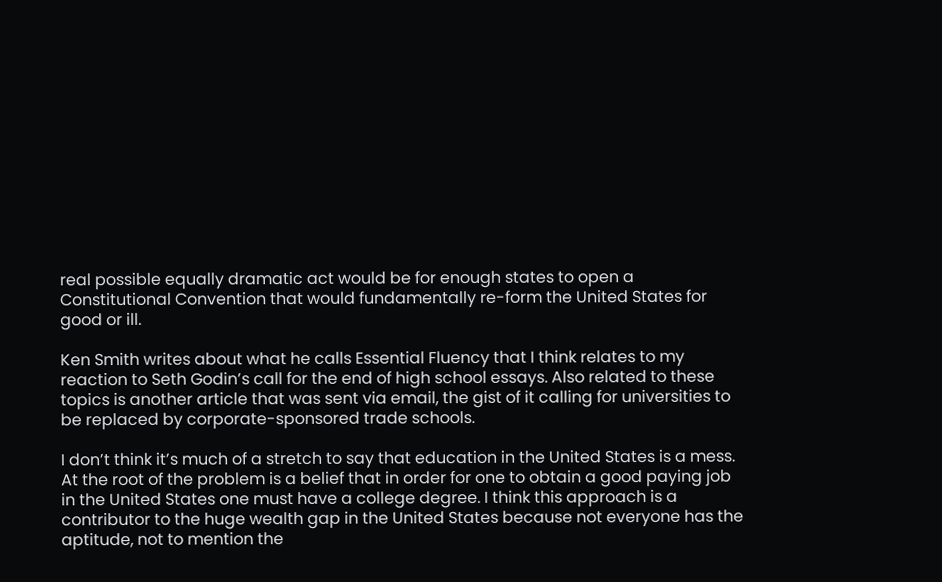real possible equally dramatic act would be for enough states to open a Constitutional Convention that would fundamentally re-form the United States for good or ill.

Ken Smith writes about what he calls Essential Fluency that I think relates to my reaction to Seth Godin’s call for the end of high school essays. Also related to these topics is another article that was sent via email, the gist of it calling for universities to be replaced by corporate-sponsored trade schools.

I don’t think it’s much of a stretch to say that education in the United States is a mess. At the root of the problem is a belief that in order for one to obtain a good paying job in the United States one must have a college degree. I think this approach is a contributor to the huge wealth gap in the United States because not everyone has the aptitude, not to mention the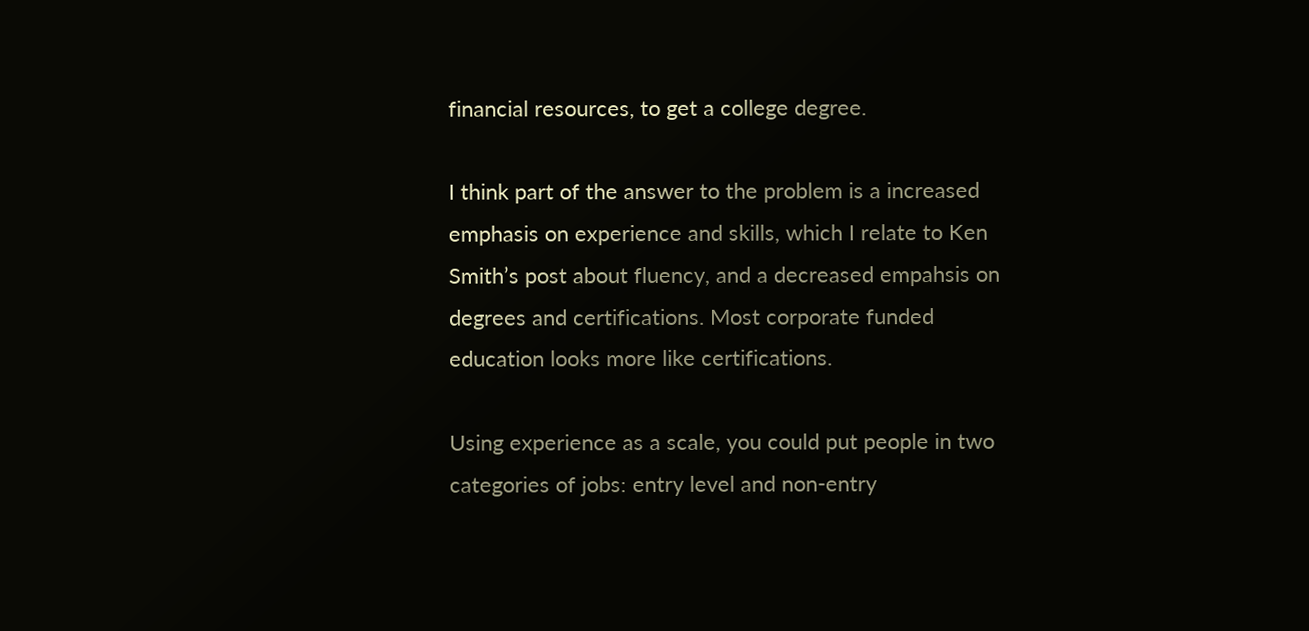financial resources, to get a college degree.

I think part of the answer to the problem is a increased emphasis on experience and skills, which I relate to Ken Smith’s post about fluency, and a decreased empahsis on degrees and certifications. Most corporate funded education looks more like certifications.

Using experience as a scale, you could put people in two categories of jobs: entry level and non-entry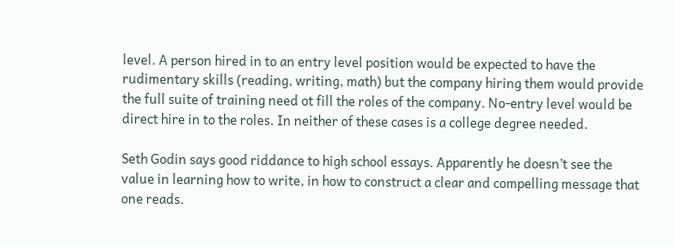level. A person hired in to an entry level position would be expected to have the rudimentary skills (reading, writing, math) but the company hiring them would provide the full suite of training need ot fill the roles of the company. No-entry level would be direct hire in to the roles. In neither of these cases is a college degree needed.

Seth Godin says good riddance to high school essays. Apparently he doesn’t see the value in learning how to write, in how to construct a clear and compelling message that one reads.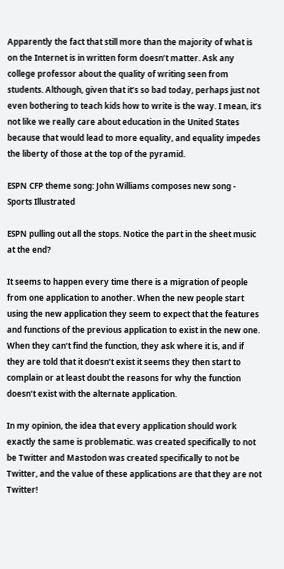Apparently the fact that still more than the majority of what is on the Internet is in written form doesn’t matter. Ask any college professor about the quality of writing seen from students. Although, given that it’s so bad today, perhaps just not even bothering to teach kids how to write is the way. I mean, it’s not like we really care about education in the United States because that would lead to more equality, and equality impedes the liberty of those at the top of the pyramid.

ESPN CFP theme song: John Williams composes new song - Sports Illustrated

ESPN pulling out all the stops. Notice the part in the sheet music at the end?

It seems to happen every time there is a migration of people from one application to another. When the new people start using the new application they seem to expect that the features and functions of the previous application to exist in the new one. When they can’t find the function, they ask where it is, and if they are told that it doesn’t exist it seems they then start to complain or at least doubt the reasons for why the function doesn’t exist with the alternate application.

In my opinion, the idea that every application should work exactly the same is problematic. was created specifically to not be Twitter and Mastodon was created specifically to not be Twitter, and the value of these applications are that they are not Twitter!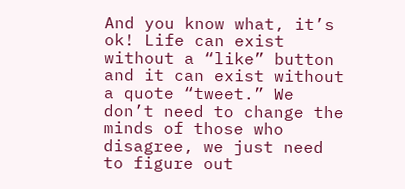And you know what, it’s ok! Life can exist without a “like” button and it can exist without a quote “tweet.” We don’t need to change the minds of those who disagree, we just need to figure out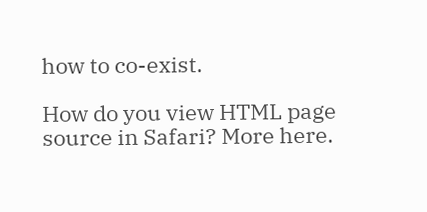how to co-exist.

How do you view HTML page source in Safari? More here.